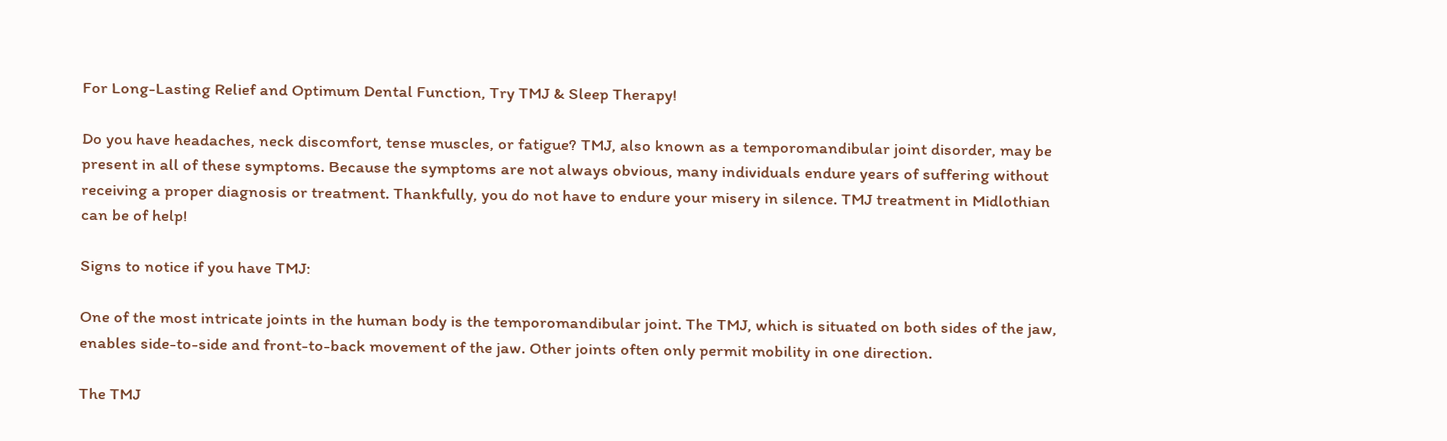For Long-Lasting Relief and Optimum Dental Function, Try TMJ & Sleep Therapy!

Do you have headaches, neck discomfort, tense muscles, or fatigue? TMJ, also known as a temporomandibular joint disorder, may be present in all of these symptoms. Because the symptoms are not always obvious, many individuals endure years of suffering without receiving a proper diagnosis or treatment. Thankfully, you do not have to endure your misery in silence. TMJ treatment in Midlothian can be of help!

Signs to notice if you have TMJ:

One of the most intricate joints in the human body is the temporomandibular joint. The TMJ, which is situated on both sides of the jaw, enables side-to-side and front-to-back movement of the jaw. Other joints often only permit mobility in one direction.

The TMJ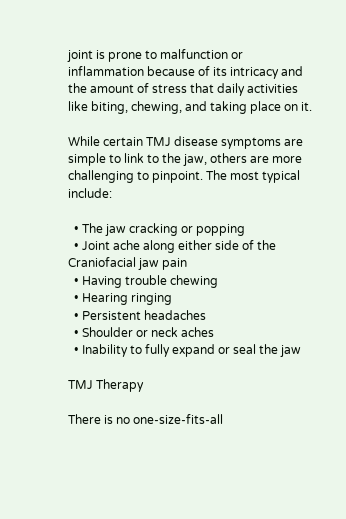joint is prone to malfunction or inflammation because of its intricacy and the amount of stress that daily activities like biting, chewing, and taking place on it.

While certain TMJ disease symptoms are simple to link to the jaw, others are more challenging to pinpoint. The most typical include:

  • The jaw cracking or popping
  • Joint ache along either side of the Craniofacial jaw pain
  • Having trouble chewing
  • Hearing ringing
  • Persistent headaches
  • Shoulder or neck aches
  • Inability to fully expand or seal the jaw

TMJ Therapy

There is no one-size-fits-all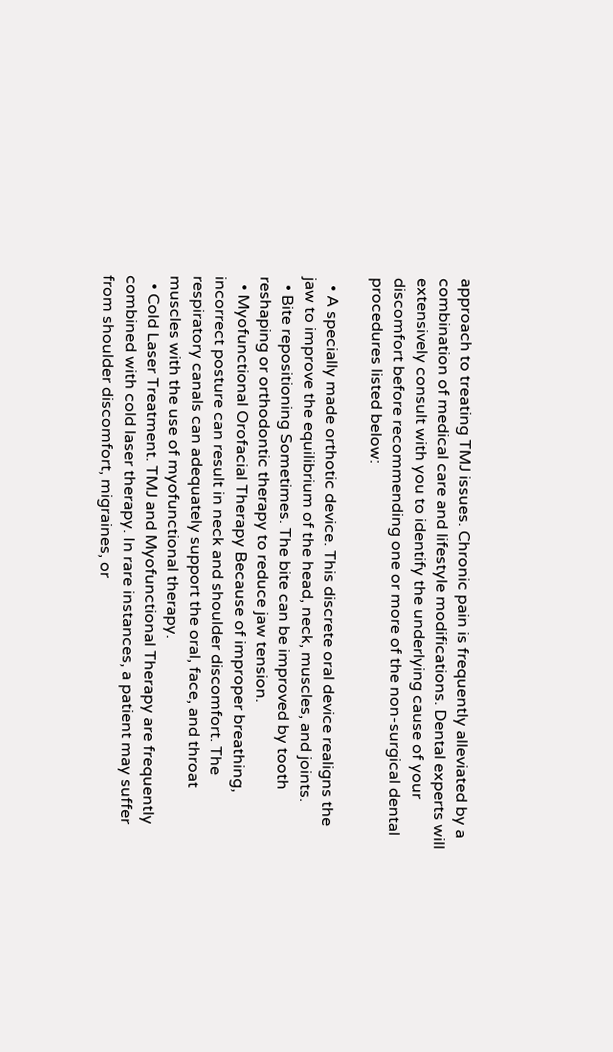approach to treating TMJ issues. Chronic pain is frequently alleviated by a combination of medical care and lifestyle modifications. Dental experts will extensively consult with you to identify the underlying cause of your discomfort before recommending one or more of the non-surgical dental procedures listed below:

  • A specially made orthotic device. This discrete oral device realigns the jaw to improve the equilibrium of the head, neck, muscles, and joints.
  • Bite repositioning Sometimes. The bite can be improved by tooth reshaping or orthodontic therapy to reduce jaw tension.
  • Myofunctional Orofacial Therapy Because of improper breathing, incorrect posture can result in neck and shoulder discomfort. The respiratory canals can adequately support the oral, face, and throat muscles with the use of myofunctional therapy.
  • Cold Laser Treatment. TMJ and Myofunctional Therapy are frequently combined with cold laser therapy. In rare instances, a patient may suffer from shoulder discomfort, migraines, or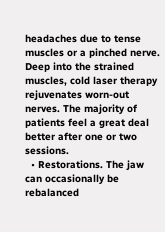headaches due to tense muscles or a pinched nerve. Deep into the strained muscles, cold laser therapy rejuvenates worn-out nerves. The majority of patients feel a great deal better after one or two sessions.
  • Restorations. The jaw can occasionally be rebalanced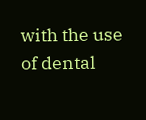with the use of dental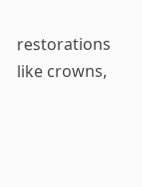restorations like crowns,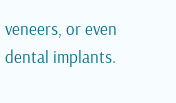veneers, or even dental implants.